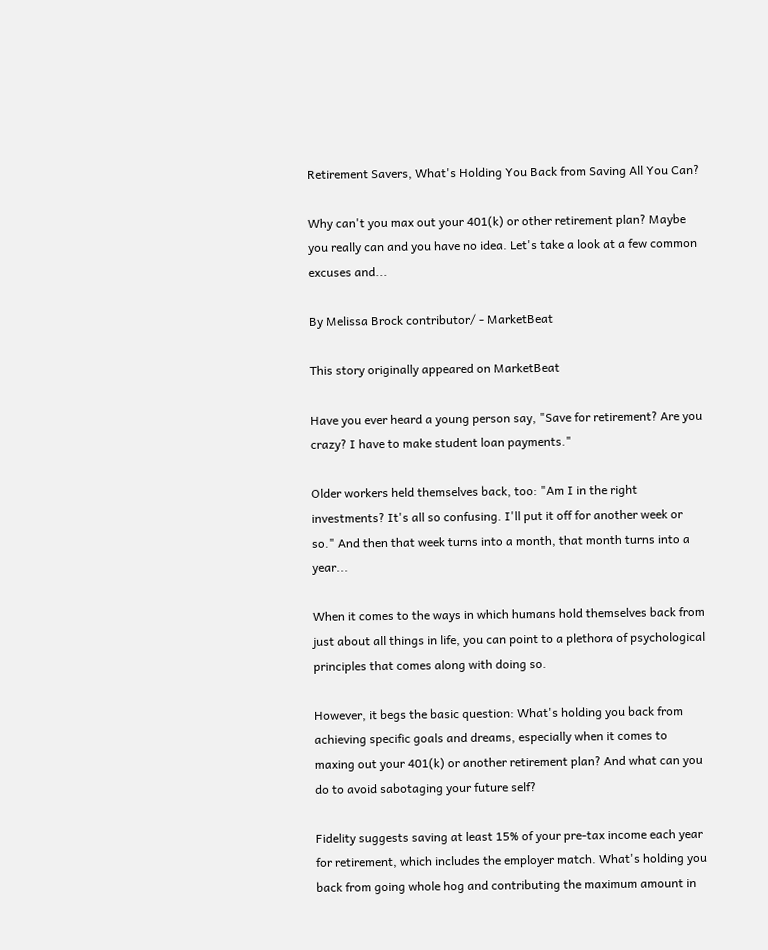Retirement Savers, What's Holding You Back from Saving All You Can?

Why can't you max out your 401(k) or other retirement plan? Maybe you really can and you have no idea. Let's take a look at a few common excuses and...

By Melissa Brock contributor/ - MarketBeat

This story originally appeared on MarketBeat

Have you ever heard a young person say, "Save for retirement? Are you crazy? I have to make student loan payments."

Older workers held themselves back, too: "Am I in the right investments? It's all so confusing. I'll put it off for another week or so." And then that week turns into a month, that month turns into a year...

When it comes to the ways in which humans hold themselves back from just about all things in life, you can point to a plethora of psychological principles that comes along with doing so.

However, it begs the basic question: What's holding you back from achieving specific goals and dreams, especially when it comes to maxing out your 401(k) or another retirement plan? And what can you do to avoid sabotaging your future self?

Fidelity suggests saving at least 15% of your pre-tax income each year for retirement, which includes the employer match. What's holding you back from going whole hog and contributing the maximum amount in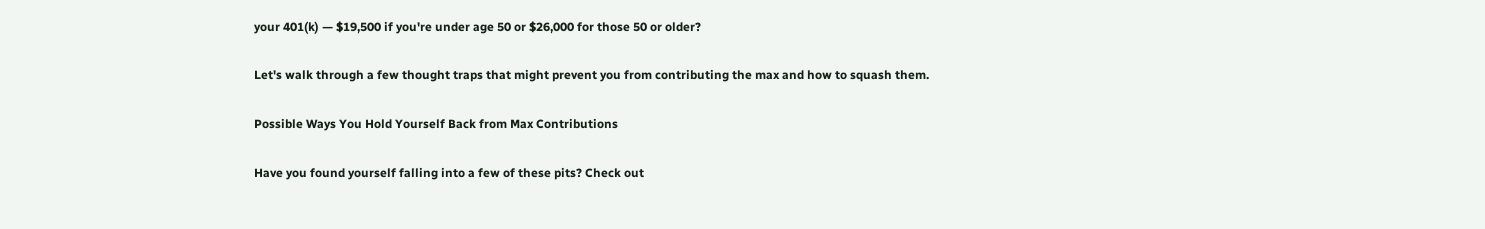your 401(k) — $19,500 if you're under age 50 or $26,000 for those 50 or older?

Let's walk through a few thought traps that might prevent you from contributing the max and how to squash them.

Possible Ways You Hold Yourself Back from Max Contributions

Have you found yourself falling into a few of these pits? Check out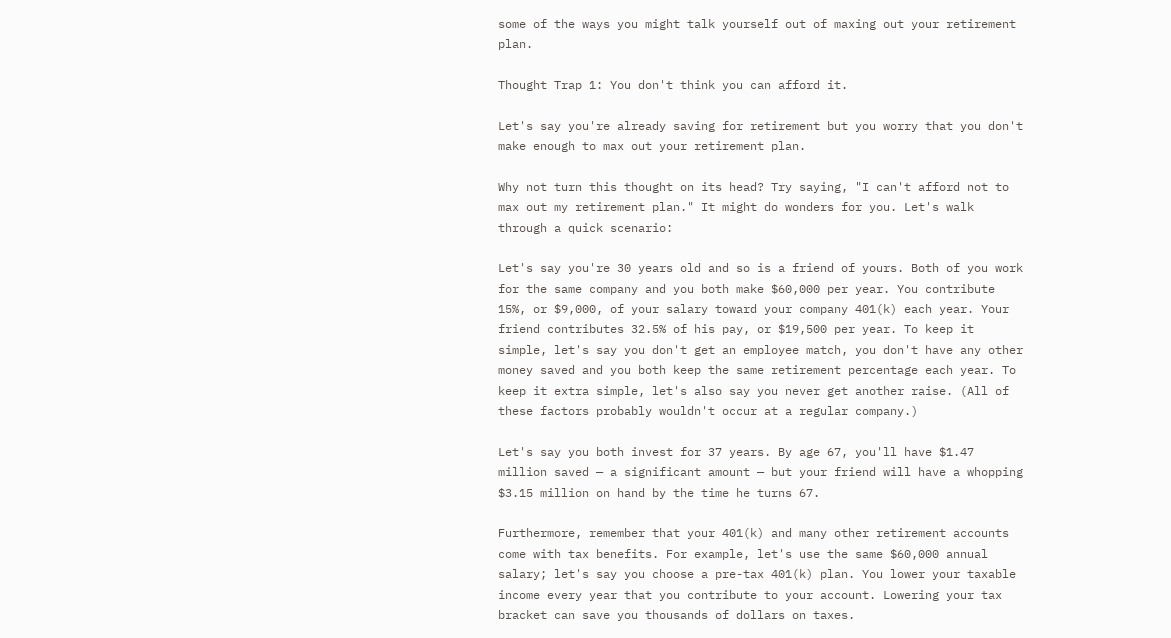some of the ways you might talk yourself out of maxing out your retirement plan.

Thought Trap 1: You don't think you can afford it.

Let's say you're already saving for retirement but you worry that you don't make enough to max out your retirement plan.

Why not turn this thought on its head? Try saying, "I can't afford not to max out my retirement plan." It might do wonders for you. Let's walk through a quick scenario:

Let's say you're 30 years old and so is a friend of yours. Both of you work for the same company and you both make $60,000 per year. You contribute 15%, or $9,000, of your salary toward your company 401(k) each year. Your friend contributes 32.5% of his pay, or $19,500 per year. To keep it simple, let's say you don't get an employee match, you don't have any other money saved and you both keep the same retirement percentage each year. To keep it extra simple, let's also say you never get another raise. (All of these factors probably wouldn't occur at a regular company.)

Let's say you both invest for 37 years. By age 67, you'll have $1.47 million saved — a significant amount — but your friend will have a whopping $3.15 million on hand by the time he turns 67.

Furthermore, remember that your 401(k) and many other retirement accounts come with tax benefits. For example, let's use the same $60,000 annual salary; let's say you choose a pre-tax 401(k) plan. You lower your taxable income every year that you contribute to your account. Lowering your tax bracket can save you thousands of dollars on taxes.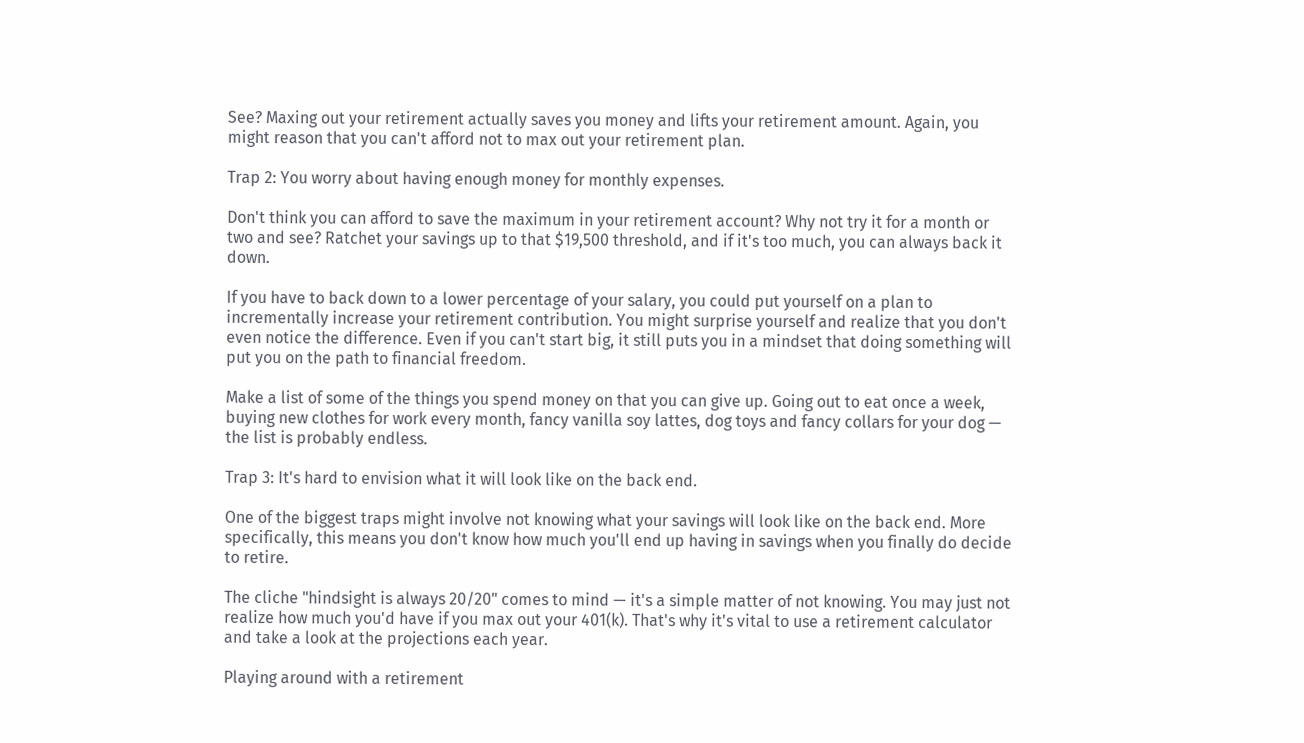See? Maxing out your retirement actually saves you money and lifts your retirement amount. Again, you might reason that you can't afford not to max out your retirement plan.

Trap 2: You worry about having enough money for monthly expenses.

Don't think you can afford to save the maximum in your retirement account? Why not try it for a month or two and see? Ratchet your savings up to that $19,500 threshold, and if it's too much, you can always back it down.

If you have to back down to a lower percentage of your salary, you could put yourself on a plan to incrementally increase your retirement contribution. You might surprise yourself and realize that you don't even notice the difference. Even if you can't start big, it still puts you in a mindset that doing something will put you on the path to financial freedom.

Make a list of some of the things you spend money on that you can give up. Going out to eat once a week, buying new clothes for work every month, fancy vanilla soy lattes, dog toys and fancy collars for your dog — the list is probably endless.

Trap 3: It's hard to envision what it will look like on the back end.

One of the biggest traps might involve not knowing what your savings will look like on the back end. More specifically, this means you don't know how much you'll end up having in savings when you finally do decide to retire.

The cliche "hindsight is always 20/20" comes to mind — it's a simple matter of not knowing. You may just not realize how much you'd have if you max out your 401(k). That's why it's vital to use a retirement calculator and take a look at the projections each year.

Playing around with a retirement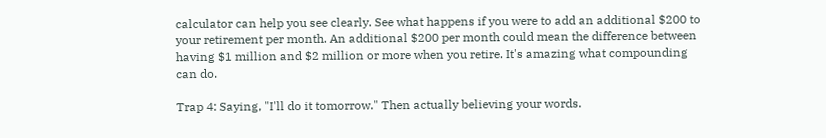calculator can help you see clearly. See what happens if you were to add an additional $200 to your retirement per month. An additional $200 per month could mean the difference between having $1 million and $2 million or more when you retire. It's amazing what compounding can do.

Trap 4: Saying, "I'll do it tomorrow." Then actually believing your words.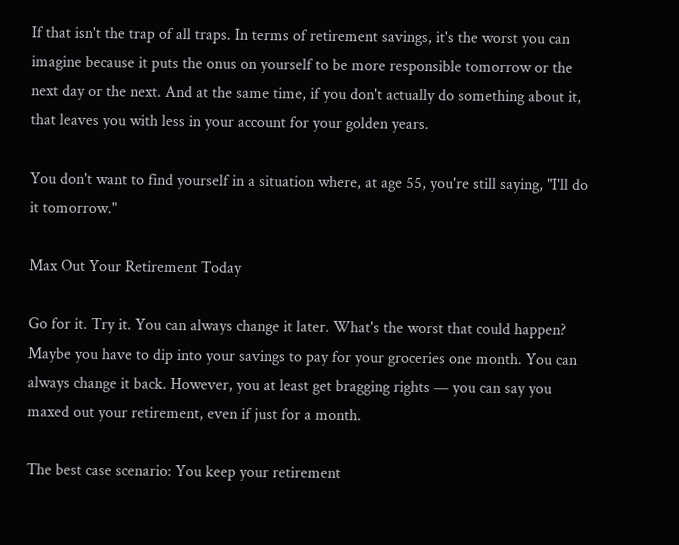If that isn't the trap of all traps. In terms of retirement savings, it's the worst you can imagine because it puts the onus on yourself to be more responsible tomorrow or the next day or the next. And at the same time, if you don't actually do something about it, that leaves you with less in your account for your golden years.

You don't want to find yourself in a situation where, at age 55, you're still saying, "I'll do it tomorrow."

Max Out Your Retirement Today

Go for it. Try it. You can always change it later. What's the worst that could happen? Maybe you have to dip into your savings to pay for your groceries one month. You can always change it back. However, you at least get bragging rights — you can say you maxed out your retirement, even if just for a month.

The best case scenario: You keep your retirement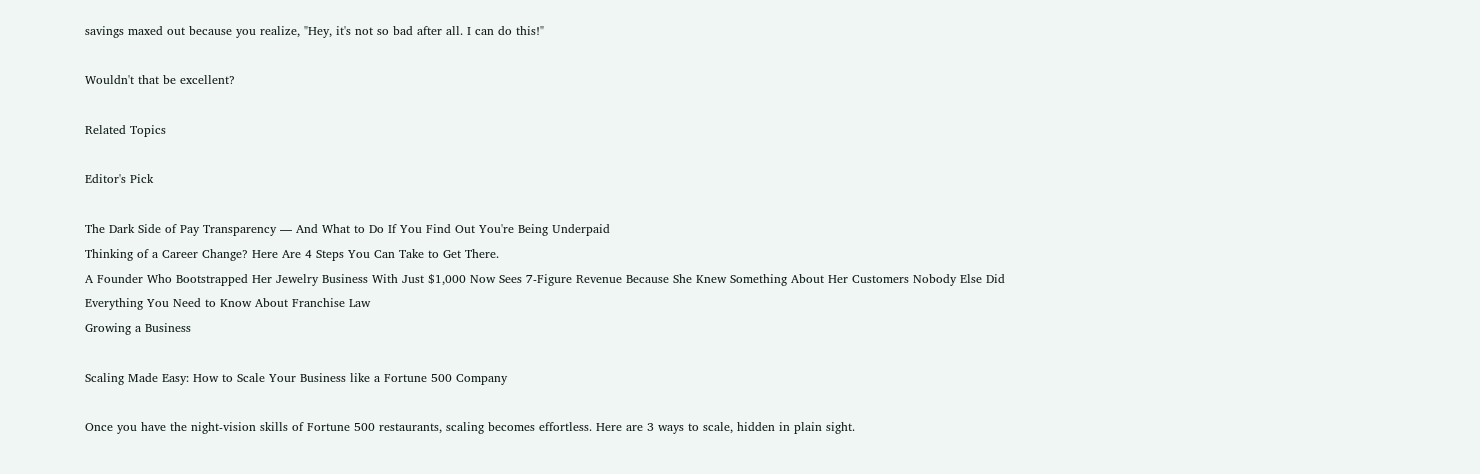savings maxed out because you realize, "Hey, it's not so bad after all. I can do this!"

Wouldn't that be excellent?

Related Topics

Editor's Pick

The Dark Side of Pay Transparency — And What to Do If You Find Out You're Being Underpaid
Thinking of a Career Change? Here Are 4 Steps You Can Take to Get There.
A Founder Who Bootstrapped Her Jewelry Business With Just $1,000 Now Sees 7-Figure Revenue Because She Knew Something About Her Customers Nobody Else Did
Everything You Need to Know About Franchise Law
Growing a Business

Scaling Made Easy: How to Scale Your Business like a Fortune 500 Company

Once you have the night-vision skills of Fortune 500 restaurants, scaling becomes effortless. Here are 3 ways to scale, hidden in plain sight.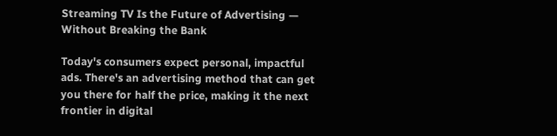Streaming TV Is the Future of Advertising — Without Breaking the Bank

Today's consumers expect personal, impactful ads. There's an advertising method that can get you there for half the price, making it the next frontier in digital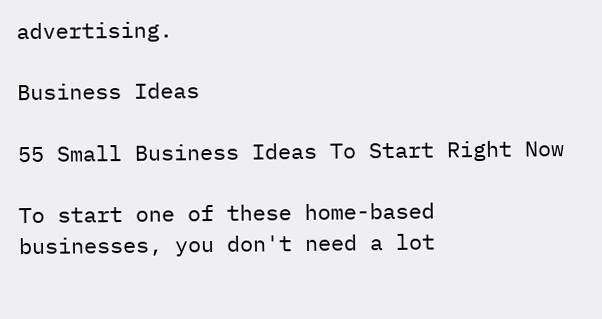advertising.

Business Ideas

55 Small Business Ideas To Start Right Now

To start one of these home-based businesses, you don't need a lot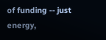of funding -- just energy,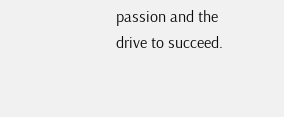passion and the drive to succeed.